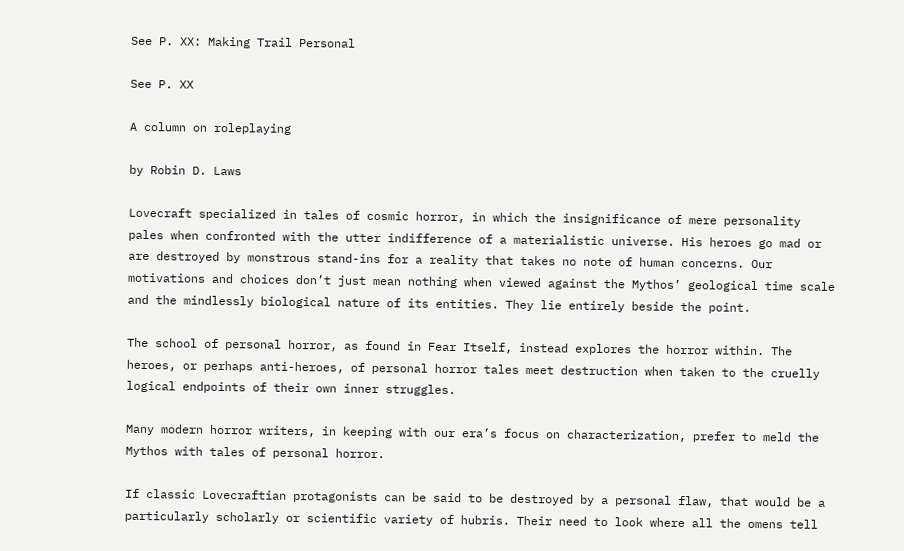See P. XX: Making Trail Personal

See P. XX

A column on roleplaying

by Robin D. Laws

Lovecraft specialized in tales of cosmic horror, in which the insignificance of mere personality pales when confronted with the utter indifference of a materialistic universe. His heroes go mad or are destroyed by monstrous stand-ins for a reality that takes no note of human concerns. Our motivations and choices don’t just mean nothing when viewed against the Mythos’ geological time scale and the mindlessly biological nature of its entities. They lie entirely beside the point.

The school of personal horror, as found in Fear Itself, instead explores the horror within. The heroes, or perhaps anti-heroes, of personal horror tales meet destruction when taken to the cruelly logical endpoints of their own inner struggles.

Many modern horror writers, in keeping with our era’s focus on characterization, prefer to meld the Mythos with tales of personal horror.

If classic Lovecraftian protagonists can be said to be destroyed by a personal flaw, that would be a particularly scholarly or scientific variety of hubris. Their need to look where all the omens tell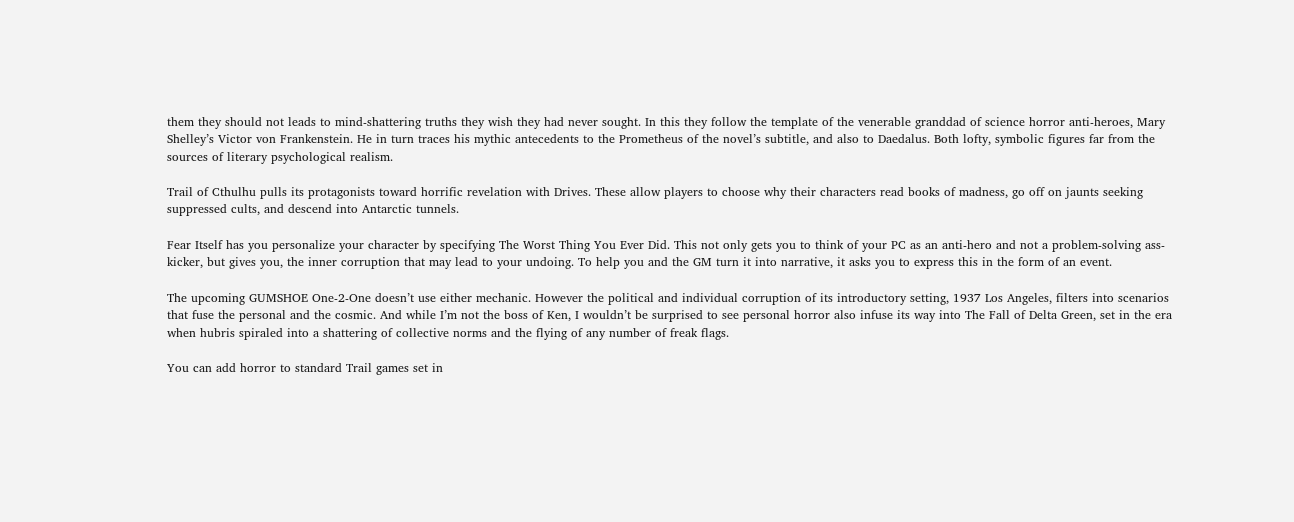them they should not leads to mind-shattering truths they wish they had never sought. In this they follow the template of the venerable granddad of science horror anti-heroes, Mary Shelley’s Victor von Frankenstein. He in turn traces his mythic antecedents to the Prometheus of the novel’s subtitle, and also to Daedalus. Both lofty, symbolic figures far from the sources of literary psychological realism.

Trail of Cthulhu pulls its protagonists toward horrific revelation with Drives. These allow players to choose why their characters read books of madness, go off on jaunts seeking suppressed cults, and descend into Antarctic tunnels.

Fear Itself has you personalize your character by specifying The Worst Thing You Ever Did. This not only gets you to think of your PC as an anti-hero and not a problem-solving ass-kicker, but gives you, the inner corruption that may lead to your undoing. To help you and the GM turn it into narrative, it asks you to express this in the form of an event.

The upcoming GUMSHOE One-2-One doesn’t use either mechanic. However the political and individual corruption of its introductory setting, 1937 Los Angeles, filters into scenarios that fuse the personal and the cosmic. And while I’m not the boss of Ken, I wouldn’t be surprised to see personal horror also infuse its way into The Fall of Delta Green, set in the era when hubris spiraled into a shattering of collective norms and the flying of any number of freak flags.

You can add horror to standard Trail games set in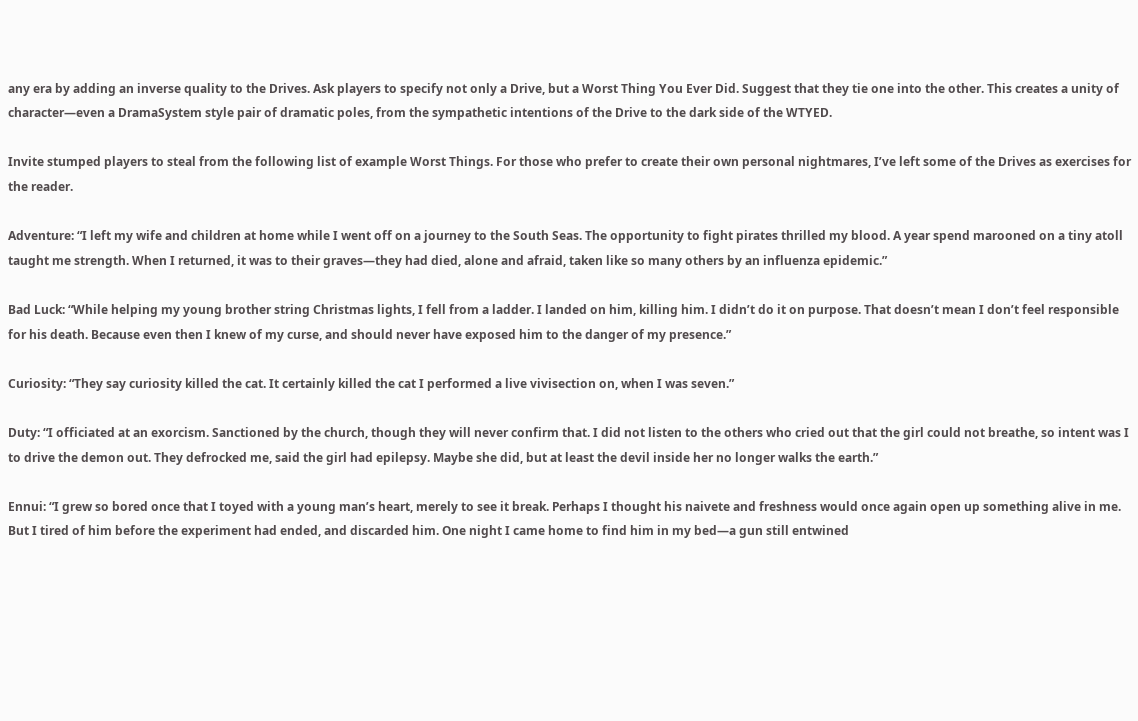any era by adding an inverse quality to the Drives. Ask players to specify not only a Drive, but a Worst Thing You Ever Did. Suggest that they tie one into the other. This creates a unity of character—even a DramaSystem style pair of dramatic poles, from the sympathetic intentions of the Drive to the dark side of the WTYED.

Invite stumped players to steal from the following list of example Worst Things. For those who prefer to create their own personal nightmares, I’ve left some of the Drives as exercises for the reader.

Adventure: “I left my wife and children at home while I went off on a journey to the South Seas. The opportunity to fight pirates thrilled my blood. A year spend marooned on a tiny atoll taught me strength. When I returned, it was to their graves—they had died, alone and afraid, taken like so many others by an influenza epidemic.”

Bad Luck: “While helping my young brother string Christmas lights, I fell from a ladder. I landed on him, killing him. I didn’t do it on purpose. That doesn’t mean I don’t feel responsible for his death. Because even then I knew of my curse, and should never have exposed him to the danger of my presence.”

Curiosity: “They say curiosity killed the cat. It certainly killed the cat I performed a live vivisection on, when I was seven.”

Duty: “I officiated at an exorcism. Sanctioned by the church, though they will never confirm that. I did not listen to the others who cried out that the girl could not breathe, so intent was I to drive the demon out. They defrocked me, said the girl had epilepsy. Maybe she did, but at least the devil inside her no longer walks the earth.”

Ennui: “I grew so bored once that I toyed with a young man’s heart, merely to see it break. Perhaps I thought his naivete and freshness would once again open up something alive in me. But I tired of him before the experiment had ended, and discarded him. One night I came home to find him in my bed—a gun still entwined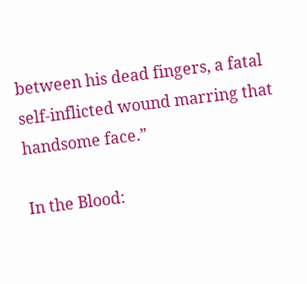between his dead fingers, a fatal self-inflicted wound marring that handsome face.”

In the Blood: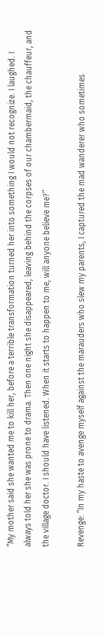“My mother said she wanted me to kill her, before a terrible transformation turned her into something I would not recognize. I laughed. I always told her she was prone to drama. Then one night she disappeared, leaving behind the corpses of our chambermaid, the chauffeur, and the village doctor. I should have listened. When it starts to happen to me, will anyone believe me?”

Revenge: “In my haste to avenge myself against the marauders who slew my parents, I captured the mad wanderer who sometimes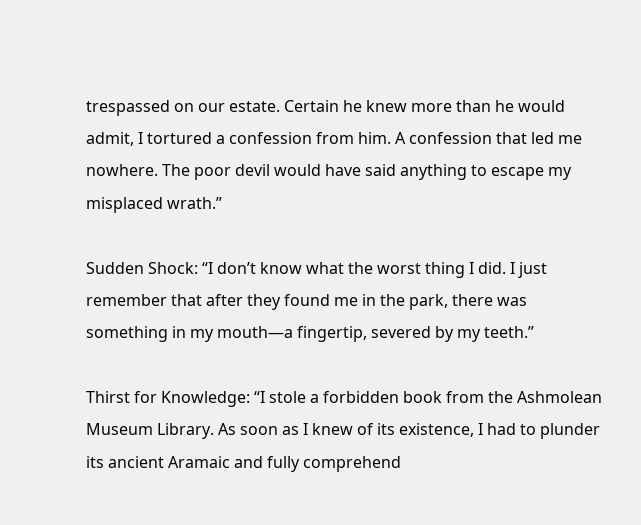trespassed on our estate. Certain he knew more than he would admit, I tortured a confession from him. A confession that led me nowhere. The poor devil would have said anything to escape my misplaced wrath.”

Sudden Shock: “I don’t know what the worst thing I did. I just remember that after they found me in the park, there was something in my mouth—a fingertip, severed by my teeth.”

Thirst for Knowledge: “I stole a forbidden book from the Ashmolean Museum Library. As soon as I knew of its existence, I had to plunder its ancient Aramaic and fully comprehend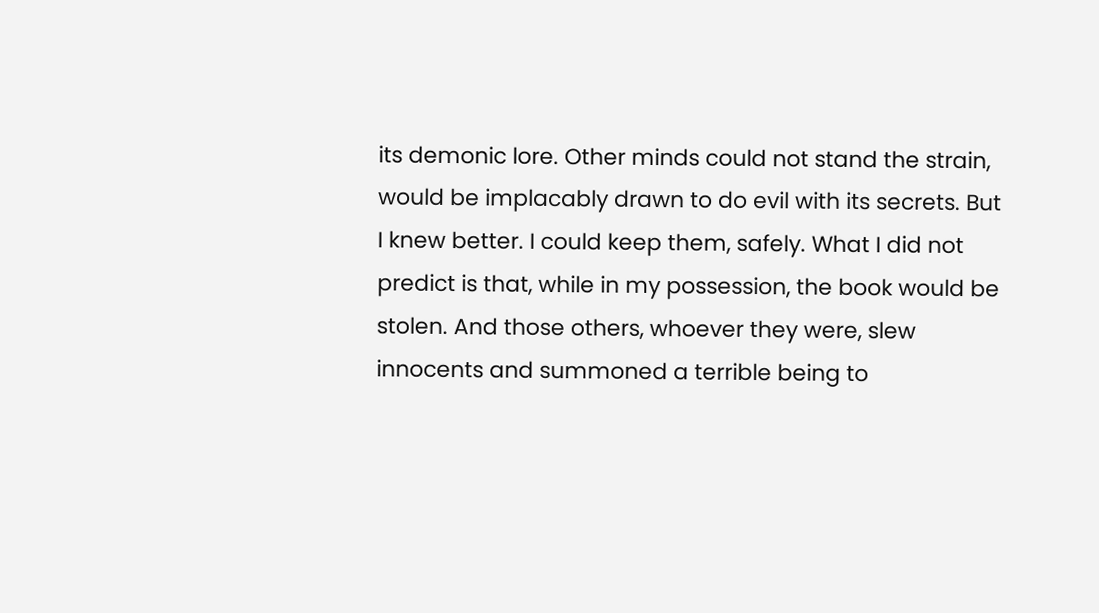its demonic lore. Other minds could not stand the strain, would be implacably drawn to do evil with its secrets. But I knew better. I could keep them, safely. What I did not predict is that, while in my possession, the book would be stolen. And those others, whoever they were, slew innocents and summoned a terrible being to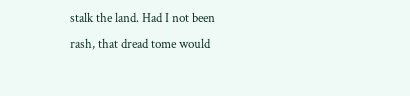stalk the land. Had I not been rash, that dread tome would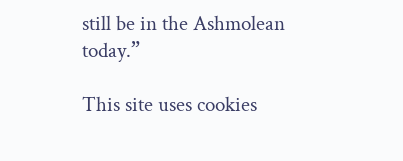still be in the Ashmolean today.”

This site uses cookies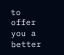to offer you a better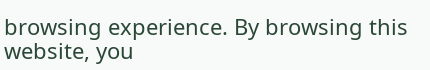browsing experience. By browsing this website, you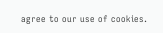agree to our use of cookies.